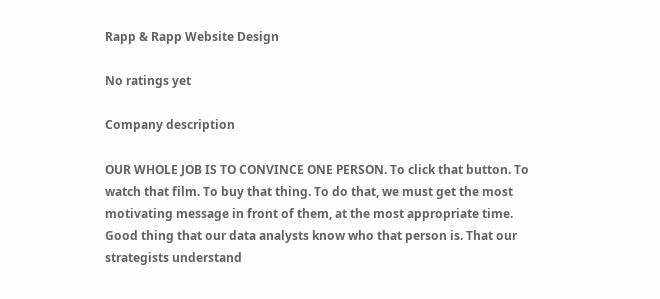Rapp & Rapp Website Design

No ratings yet

Company description

OUR WHOLE JOB IS TO CONVINCE ONE PERSON. To click that button. To watch that film. To buy that thing. To do that, we must get the most motivating message in front of them, at the most appropriate time. Good thing that our data analysts know who that person is. That our strategists understand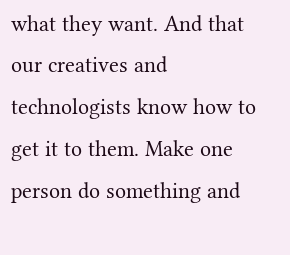what they want. And that our creatives and technologists know how to get it to them. Make one person do something and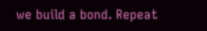we build a bond. Repeat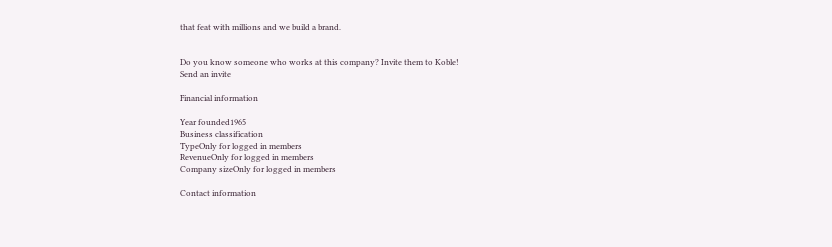that feat with millions and we build a brand.


Do you know someone who works at this company? Invite them to Koble!
Send an invite

Financial information

Year founded1965
Business classification
TypeOnly for logged in members
RevenueOnly for logged in members
Company sizeOnly for logged in members

Contact information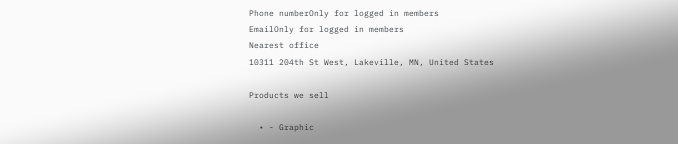Phone numberOnly for logged in members
EmailOnly for logged in members
Nearest office
10311 204th St West, Lakeville, MN, United States

Products we sell

  • - Graphic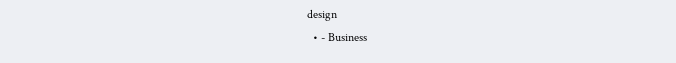design
  • - Business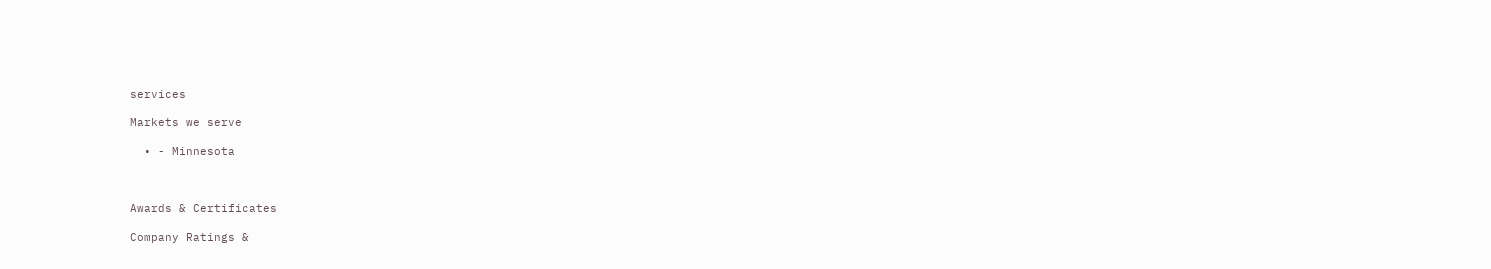services

Markets we serve

  • - Minnesota



Awards & Certificates

Company Ratings &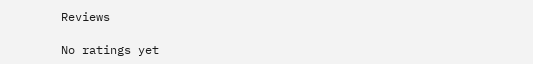Reviews

No ratings yet